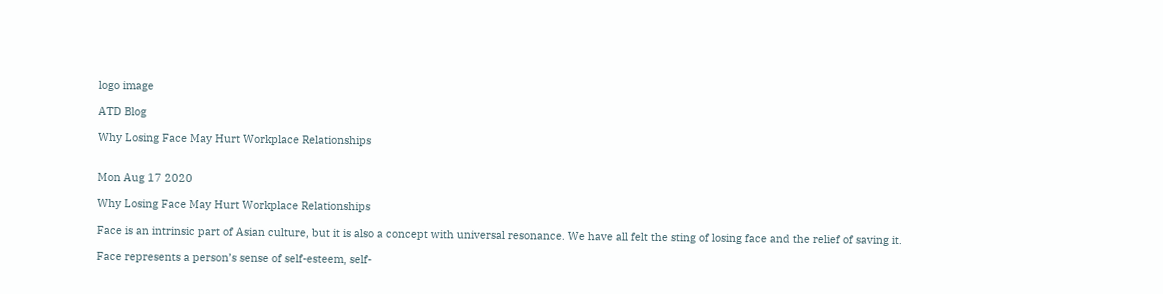logo image

ATD Blog

Why Losing Face May Hurt Workplace Relationships


Mon Aug 17 2020

Why Losing Face May Hurt Workplace Relationships

Face is an intrinsic part of Asian culture, but it is also a concept with universal resonance. We have all felt the sting of losing face and the relief of saving it.

Face represents a person’s sense of self-esteem, self-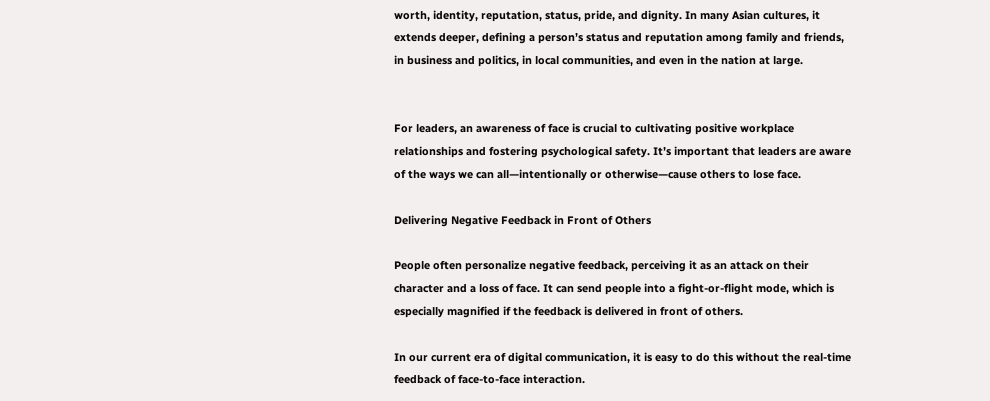worth, identity, reputation, status, pride, and dignity. In many Asian cultures, it extends deeper, defining a person’s status and reputation among family and friends, in business and politics, in local communities, and even in the nation at large.


For leaders, an awareness of face is crucial to cultivating positive workplace relationships and fostering psychological safety. It’s important that leaders are aware of the ways we can all—intentionally or otherwise—cause others to lose face.

Delivering Negative Feedback in Front of Others

People often personalize negative feedback, perceiving it as an attack on their character and a loss of face. It can send people into a fight-or-flight mode, which is especially magnified if the feedback is delivered in front of others.

In our current era of digital communication, it is easy to do this without the real-time feedback of face-to-face interaction.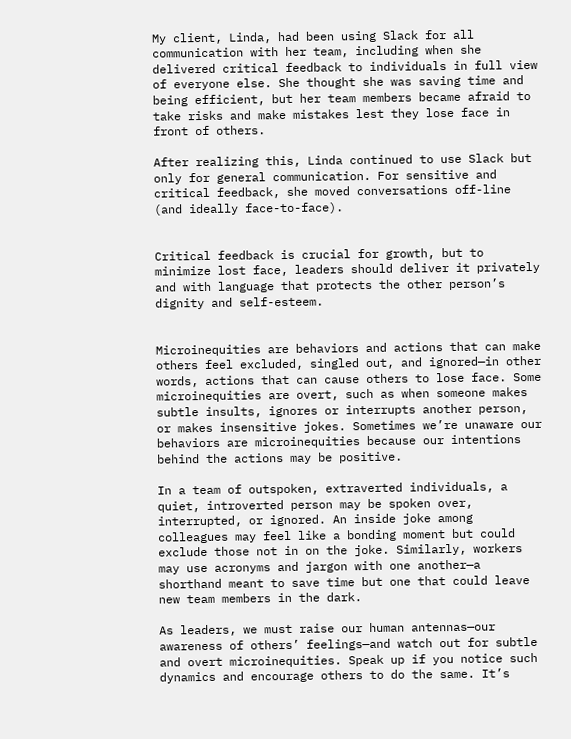My client, Linda, had been using Slack for all communication with her team, including when she delivered critical feedback to individuals in full view of everyone else. She thought she was saving time and being efficient, but her team members became afraid to take risks and make mistakes lest they lose face in front of others.

After realizing this, Linda continued to use Slack but only for general communication. For sensitive and critical feedback, she moved conversations off-line (and ideally face-to-face).


Critical feedback is crucial for growth, but to minimize lost face, leaders should deliver it privately and with language that protects the other person’s dignity and self-esteem.


Microinequities are behaviors and actions that can make others feel excluded, singled out, and ignored—in other words, actions that can cause others to lose face. Some microinequities are overt, such as when someone makes subtle insults, ignores or interrupts another person, or makes insensitive jokes. Sometimes we’re unaware our behaviors are microinequities because our intentions behind the actions may be positive.

In a team of outspoken, extraverted individuals, a quiet, introverted person may be spoken over, interrupted, or ignored. An inside joke among colleagues may feel like a bonding moment but could exclude those not in on the joke. Similarly, workers may use acronyms and jargon with one another—a shorthand meant to save time but one that could leave new team members in the dark.

As leaders, we must raise our human antennas—our awareness of others’ feelings—and watch out for subtle and overt microinequities. Speak up if you notice such dynamics and encourage others to do the same. It’s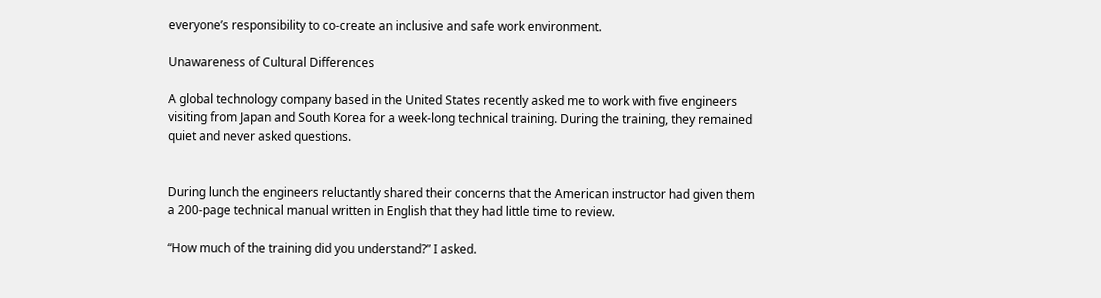everyone’s responsibility to co-create an inclusive and safe work environment.

Unawareness of Cultural Differences

A global technology company based in the United States recently asked me to work with five engineers visiting from Japan and South Korea for a week-long technical training. During the training, they remained quiet and never asked questions.


During lunch the engineers reluctantly shared their concerns that the American instructor had given them a 200-page technical manual written in English that they had little time to review.

“How much of the training did you understand?” I asked.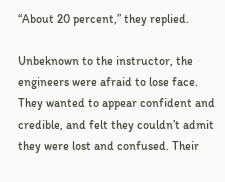“About 20 percent,” they replied.

Unbeknown to the instructor, the engineers were afraid to lose face. They wanted to appear confident and credible, and felt they couldn’t admit they were lost and confused. Their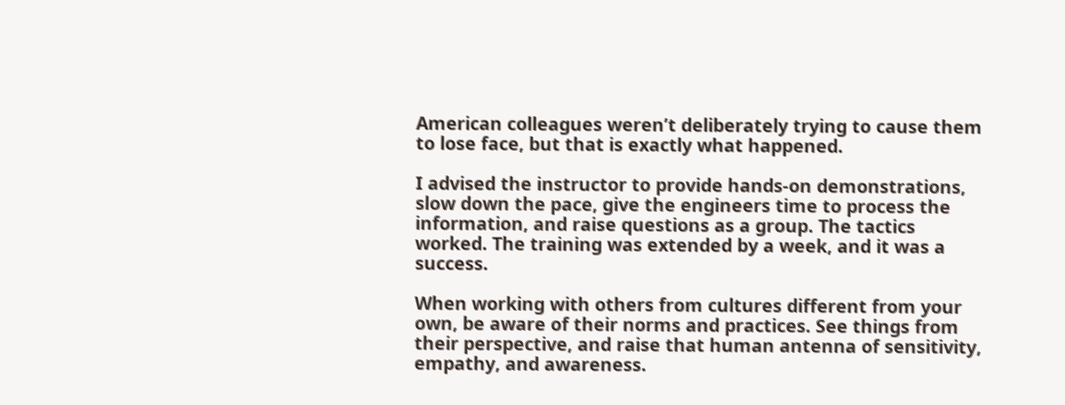American colleagues weren’t deliberately trying to cause them to lose face, but that is exactly what happened.

I advised the instructor to provide hands-on demonstrations, slow down the pace, give the engineers time to process the information, and raise questions as a group. The tactics worked. The training was extended by a week, and it was a success.

When working with others from cultures different from your own, be aware of their norms and practices. See things from their perspective, and raise that human antenna of sensitivity, empathy, and awareness.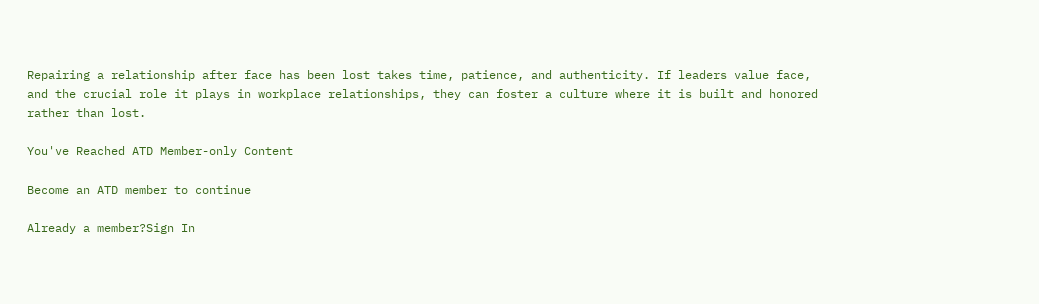Repairing a relationship after face has been lost takes time, patience, and authenticity. If leaders value face, and the crucial role it plays in workplace relationships, they can foster a culture where it is built and honored rather than lost.

You've Reached ATD Member-only Content

Become an ATD member to continue

Already a member?Sign In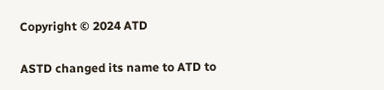Copyright © 2024 ATD

ASTD changed its name to ATD to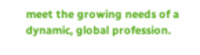meet the growing needs of a dynamic, global profession.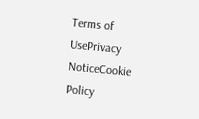Terms of UsePrivacy NoticeCookie Policy